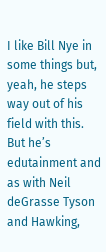I like Bill Nye in some things but, yeah, he steps way out of his field with this. But he’s edutainment and as with Neil deGrasse Tyson and Hawking,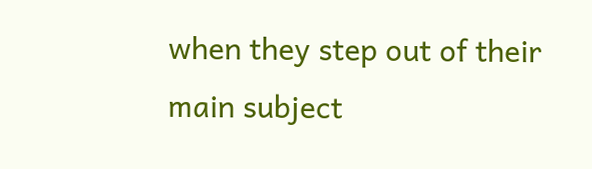when they step out of their main subject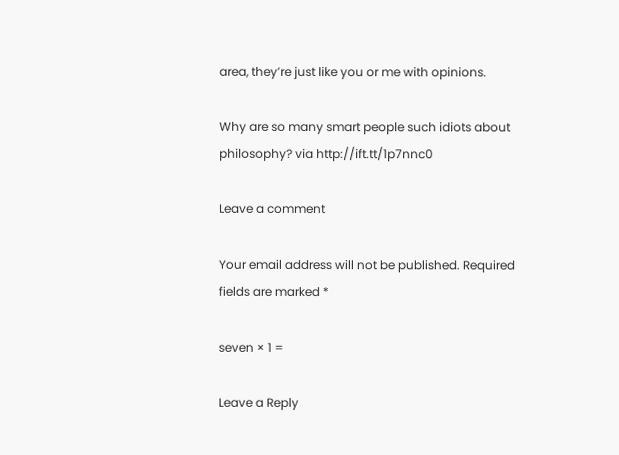area, they’re just like you or me with opinions.

Why are so many smart people such idiots about philosophy? via http://ift.tt/1p7nnc0

Leave a comment

Your email address will not be published. Required fields are marked *

seven × 1 =

Leave a Reply